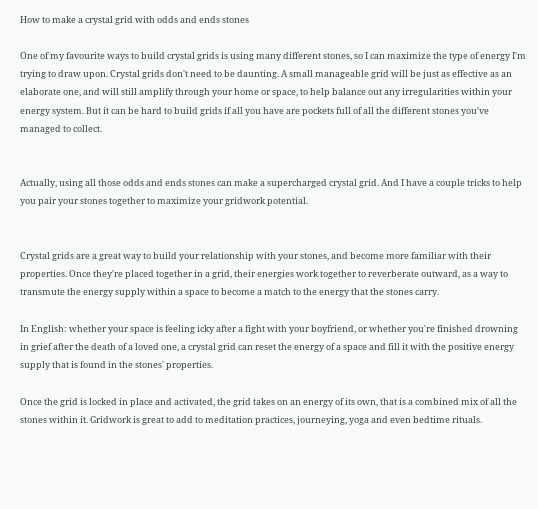How to make a crystal grid with odds and ends stones

One of my favourite ways to build crystal grids is using many different stones, so I can maximize the type of energy I'm trying to draw upon. Crystal grids don't need to be daunting. A small manageable grid will be just as effective as an elaborate one, and will still amplify through your home or space, to help balance out any irregularities within your energy system. But it can be hard to build grids if all you have are pockets full of all the different stones you've managed to collect.


Actually, using all those odds and ends stones can make a supercharged crystal grid. And I have a couple tricks to help you pair your stones together to maximize your gridwork potential.


Crystal grids are a great way to build your relationship with your stones, and become more familiar with their properties. Once they're placed together in a grid, their energies work together to reverberate outward, as a way to transmute the energy supply within a space to become a match to the energy that the stones carry.

In English: whether your space is feeling icky after a fight with your boyfriend, or whether you're finished drowning in grief after the death of a loved one, a crystal grid can reset the energy of a space and fill it with the positive energy supply that is found in the stones' properties.

Once the grid is locked in place and activated, the grid takes on an energy of its own, that is a combined mix of all the stones within it. Gridwork is great to add to meditation practices, journeying, yoga and even bedtime rituals.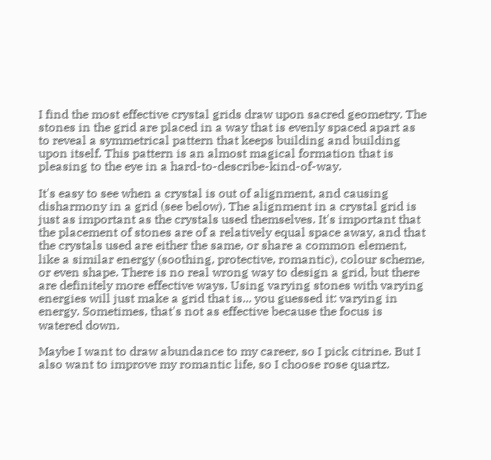I find the most effective crystal grids draw upon sacred geometry. The stones in the grid are placed in a way that is evenly spaced apart as to reveal a symmetrical pattern that keeps building and building upon itself. This pattern is an almost magical formation that is pleasing to the eye in a hard-to-describe-kind-of-way.

It's easy to see when a crystal is out of alignment, and causing disharmony in a grid (see below). The alignment in a crystal grid is just as important as the crystals used themselves. It's important that the placement of stones are of a relatively equal space away, and that the crystals used are either the same, or share a common element, like a similar energy (soothing, protective, romantic), colour scheme, or even shape. There is no real wrong way to design a grid, but there are definitely more effective ways. Using varying stones with varying energies will just make a grid that is... you guessed it: varying in energy. Sometimes, that's not as effective because the focus is watered down.

Maybe I want to draw abundance to my career, so I pick citrine. But I also want to improve my romantic life, so I choose rose quartz.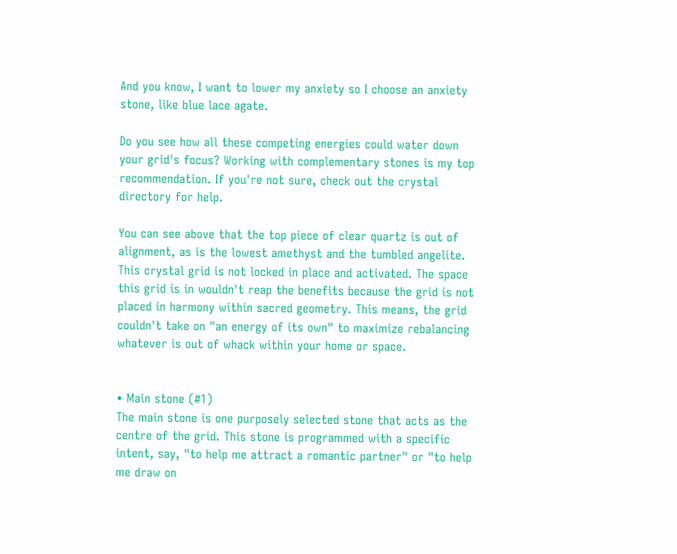And you know, I want to lower my anxiety so I choose an anxiety stone, like blue lace agate.

Do you see how all these competing energies could water down your grid's focus? Working with complementary stones is my top recommendation. If you're not sure, check out the crystal directory for help.

You can see above that the top piece of clear quartz is out of alignment, as is the lowest amethyst and the tumbled angelite. This crystal grid is not locked in place and activated. The space this grid is in wouldn't reap the benefits because the grid is not placed in harmony within sacred geometry. This means, the grid couldn't take on "an energy of its own" to maximize rebalancing whatever is out of whack within your home or space.


• Main stone (#1)
The main stone is one purposely selected stone that acts as the centre of the grid. This stone is programmed with a specific intent, say, "to help me attract a romantic partner" or "to help me draw on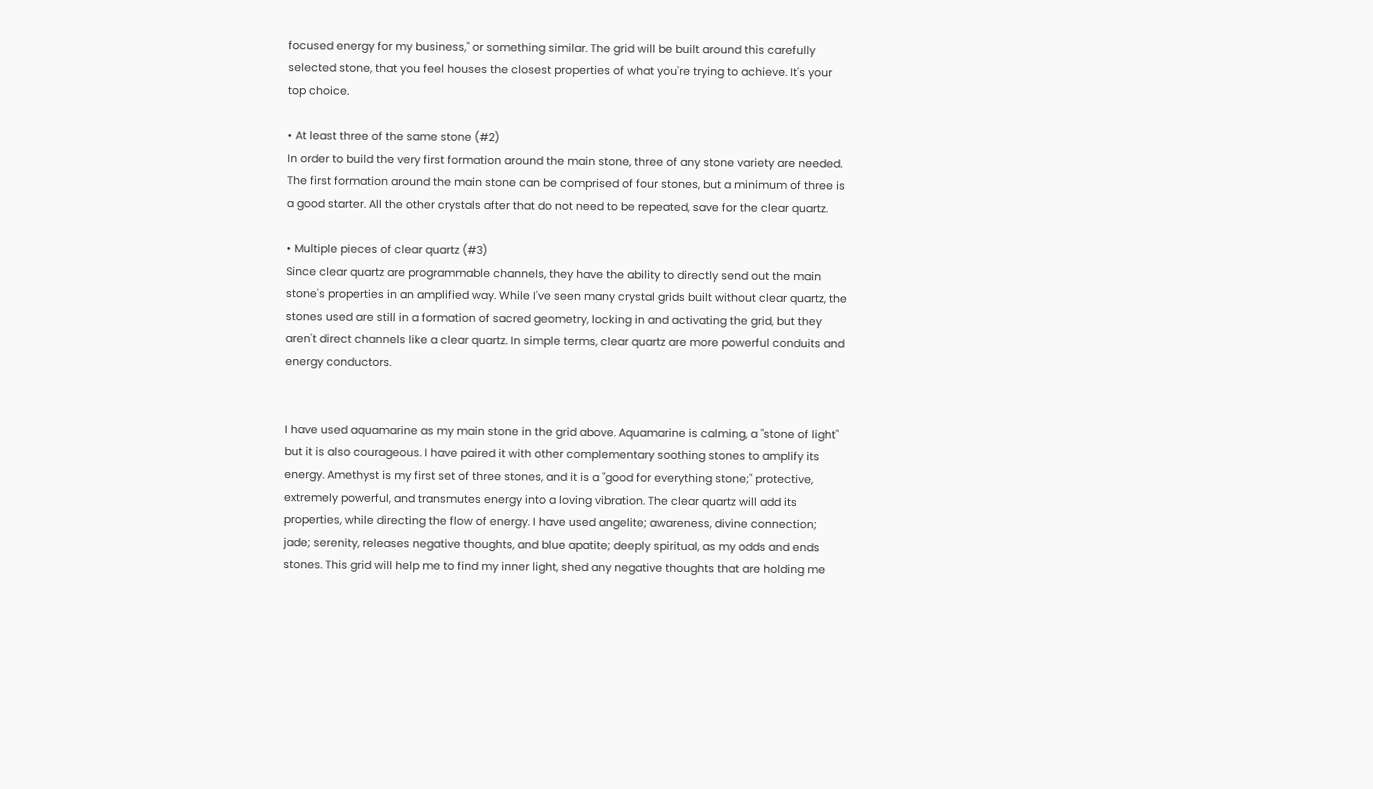focused energy for my business," or something similar. The grid will be built around this carefully selected stone, that you feel houses the closest properties of what you're trying to achieve. It's your top choice.

• At least three of the same stone (#2)
In order to build the very first formation around the main stone, three of any stone variety are needed. The first formation around the main stone can be comprised of four stones, but a minimum of three is a good starter. All the other crystals after that do not need to be repeated, save for the clear quartz.

• Multiple pieces of clear quartz (#3)
Since clear quartz are programmable channels, they have the ability to directly send out the main stone's properties in an amplified way. While I've seen many crystal grids built without clear quartz, the stones used are still in a formation of sacred geometry, locking in and activating the grid, but they aren't direct channels like a clear quartz. In simple terms, clear quartz are more powerful conduits and energy conductors.


I have used aquamarine as my main stone in the grid above. Aquamarine is calming, a "stone of light" but it is also courageous. I have paired it with other complementary soothing stones to amplify its energy. Amethyst is my first set of three stones, and it is a "good for everything stone;" protective, extremely powerful, and transmutes energy into a loving vibration. The clear quartz will add its properties, while directing the flow of energy. I have used angelite; awareness, divine connection; jade; serenity, releases negative thoughts, and blue apatite; deeply spiritual, as my odds and ends stones. This grid will help me to find my inner light, shed any negative thoughts that are holding me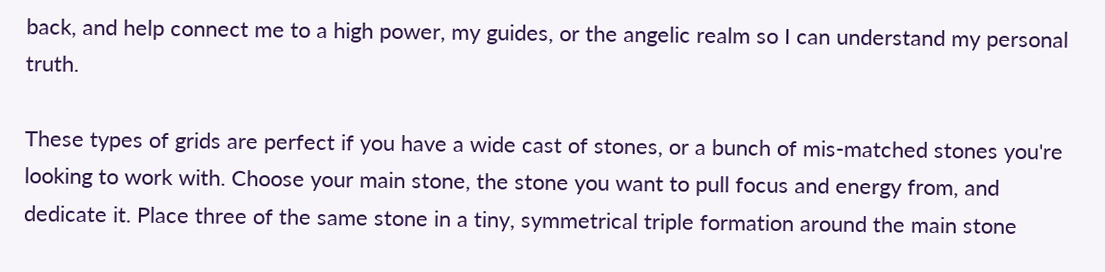back, and help connect me to a high power, my guides, or the angelic realm so I can understand my personal truth.

These types of grids are perfect if you have a wide cast of stones, or a bunch of mis-matched stones you're looking to work with. Choose your main stone, the stone you want to pull focus and energy from, and dedicate it. Place three of the same stone in a tiny, symmetrical triple formation around the main stone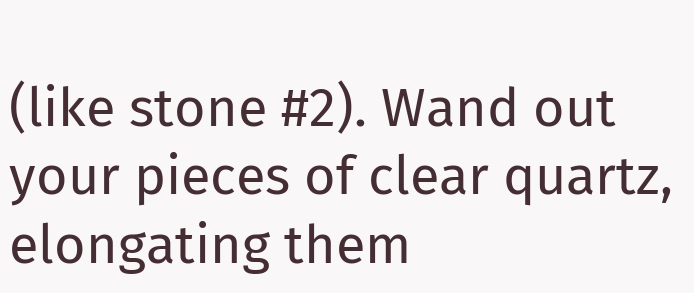(like stone #2). Wand out your pieces of clear quartz, elongating them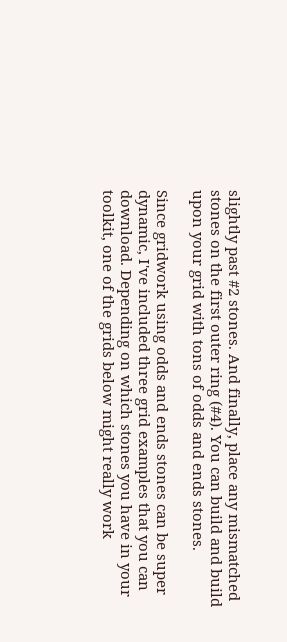slightly past #2 stones. And finally, place any mismatched stones on the first outer ring (#4). You can build and build upon your grid with tons of odds and ends stones.

Since gridwork using odds and ends stones can be super dynamic, I've included three grid examples that you can download. Depending on which stones you have in your toolkit, one of the grids below might really work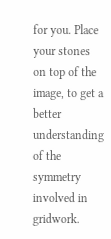for you. Place your stones on top of the image, to get a better understanding of the symmetry involved in gridwork.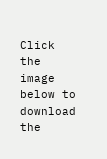Click the image below to download the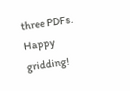three PDFs. Happy gridding!